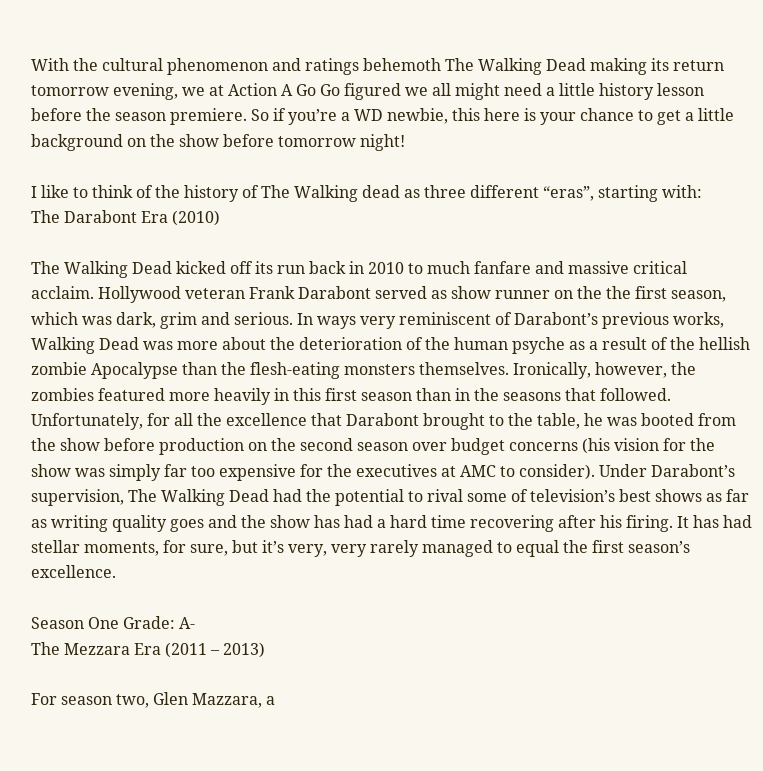With the cultural phenomenon and ratings behemoth The Walking Dead making its return tomorrow evening, we at Action A Go Go figured we all might need a little history lesson before the season premiere. So if you’re a WD newbie, this here is your chance to get a little background on the show before tomorrow night!

I like to think of the history of The Walking dead as three different “eras”, starting with:
The Darabont Era (2010)

The Walking Dead kicked off its run back in 2010 to much fanfare and massive critical acclaim. Hollywood veteran Frank Darabont served as show runner on the the first season, which was dark, grim and serious. In ways very reminiscent of Darabont’s previous works, Walking Dead was more about the deterioration of the human psyche as a result of the hellish zombie Apocalypse than the flesh-eating monsters themselves. Ironically, however, the zombies featured more heavily in this first season than in the seasons that followed. Unfortunately, for all the excellence that Darabont brought to the table, he was booted from the show before production on the second season over budget concerns (his vision for the show was simply far too expensive for the executives at AMC to consider). Under Darabont’s supervision, The Walking Dead had the potential to rival some of television’s best shows as far as writing quality goes and the show has had a hard time recovering after his firing. It has had stellar moments, for sure, but it’s very, very rarely managed to equal the first season’s excellence.

Season One Grade: A-
The Mezzara Era (2011 – 2013)

For season two, Glen Mazzara, a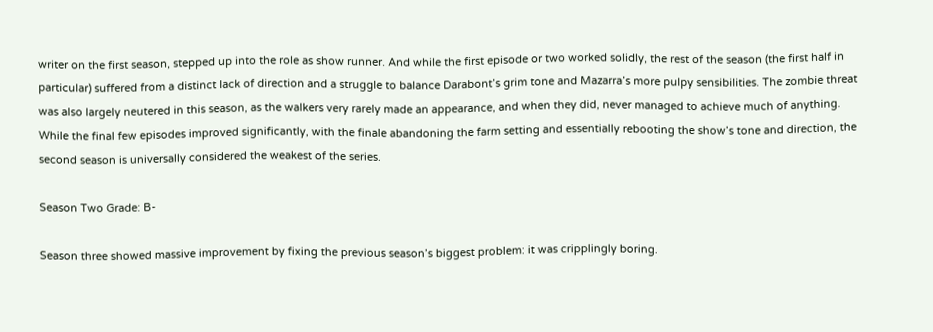writer on the first season, stepped up into the role as show runner. And while the first episode or two worked solidly, the rest of the season (the first half in particular) suffered from a distinct lack of direction and a struggle to balance Darabont’s grim tone and Mazarra’s more pulpy sensibilities. The zombie threat was also largely neutered in this season, as the walkers very rarely made an appearance, and when they did, never managed to achieve much of anything. While the final few episodes improved significantly, with the finale abandoning the farm setting and essentially rebooting the show’s tone and direction, the second season is universally considered the weakest of the series.

Season Two Grade: B-

Season three showed massive improvement by fixing the previous season’s biggest problem: it was cripplingly boring.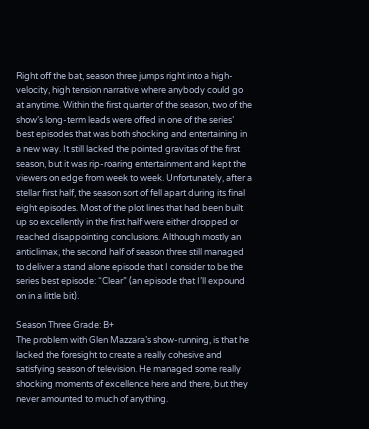Right off the bat, season three jumps right into a high-velocity, high tension narrative where anybody could go at anytime. Within the first quarter of the season, two of the show’s long-term leads were offed in one of the series’ best episodes that was both shocking and entertaining in a new way. It still lacked the pointed gravitas of the first season, but it was rip-roaring entertainment and kept the viewers on edge from week to week. Unfortunately, after a stellar first half, the season sort of fell apart during its final eight episodes. Most of the plot lines that had been built up so excellently in the first half were either dropped or reached disappointing conclusions. Although mostly an anticlimax, the second half of season three still managed to deliver a stand alone episode that I consider to be the series best episode: “Clear” (an episode that I’ll expound on in a little bit).

Season Three Grade: B+
The problem with Glen Mazzara’s show-running, is that he lacked the foresight to create a really cohesive and satisfying season of television. He managed some really shocking moments of excellence here and there, but they never amounted to much of anything.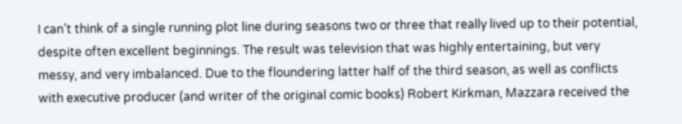I can’t think of a single running plot line during seasons two or three that really lived up to their potential, despite often excellent beginnings. The result was television that was highly entertaining, but very messy, and very imbalanced. Due to the floundering latter half of the third season, as well as conflicts with executive producer (and writer of the original comic books) Robert Kirkman, Mazzara received the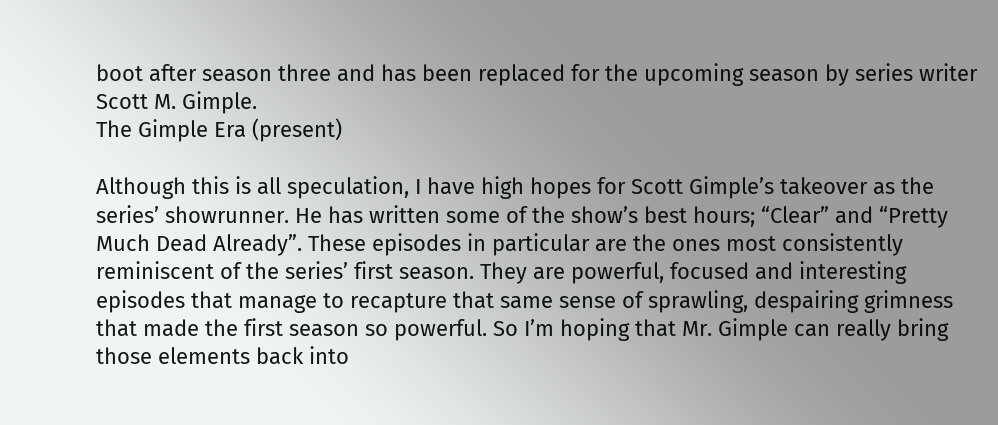boot after season three and has been replaced for the upcoming season by series writer Scott M. Gimple.
The Gimple Era (present)

Although this is all speculation, I have high hopes for Scott Gimple’s takeover as the series’ showrunner. He has written some of the show’s best hours; “Clear” and “Pretty Much Dead Already”. These episodes in particular are the ones most consistently reminiscent of the series’ first season. They are powerful, focused and interesting episodes that manage to recapture that same sense of sprawling, despairing grimness that made the first season so powerful. So I’m hoping that Mr. Gimple can really bring those elements back into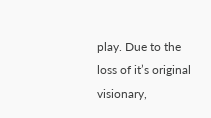play. Due to the loss of it’s original visionary,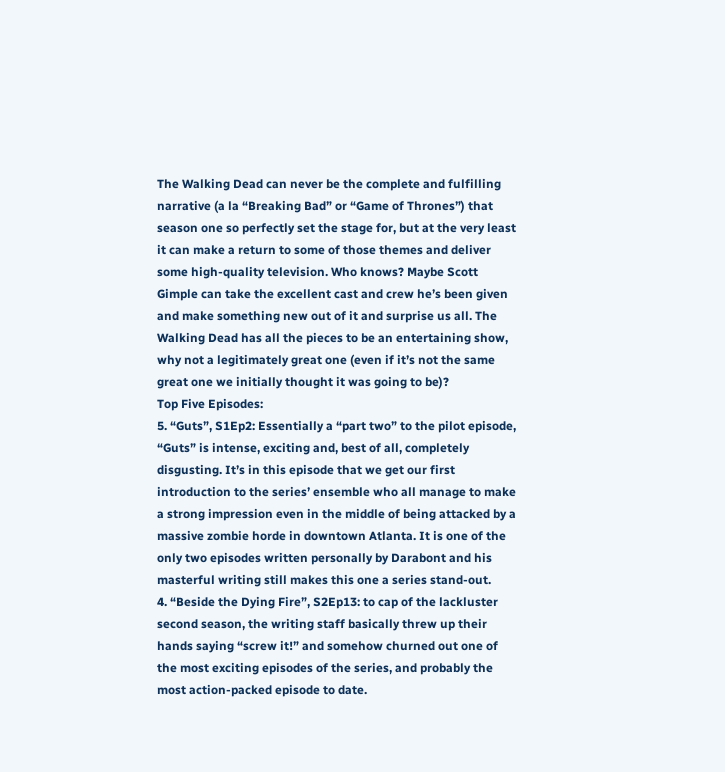The Walking Dead can never be the complete and fulfilling narrative (a la “Breaking Bad” or “Game of Thrones”) that season one so perfectly set the stage for, but at the very least it can make a return to some of those themes and deliver some high-quality television. Who knows? Maybe Scott Gimple can take the excellent cast and crew he’s been given and make something new out of it and surprise us all. The Walking Dead has all the pieces to be an entertaining show, why not a legitimately great one (even if it’s not the same great one we initially thought it was going to be)?
Top Five Episodes:
5. “Guts”, S1Ep2: Essentially a “part two” to the pilot episode, “Guts” is intense, exciting and, best of all, completely disgusting. It’s in this episode that we get our first introduction to the series’ ensemble who all manage to make a strong impression even in the middle of being attacked by a massive zombie horde in downtown Atlanta. It is one of the only two episodes written personally by Darabont and his masterful writing still makes this one a series stand-out.
4. “Beside the Dying Fire”, S2Ep13: to cap of the lackluster second season, the writing staff basically threw up their hands saying “screw it!” and somehow churned out one of the most exciting episodes of the series, and probably the most action-packed episode to date.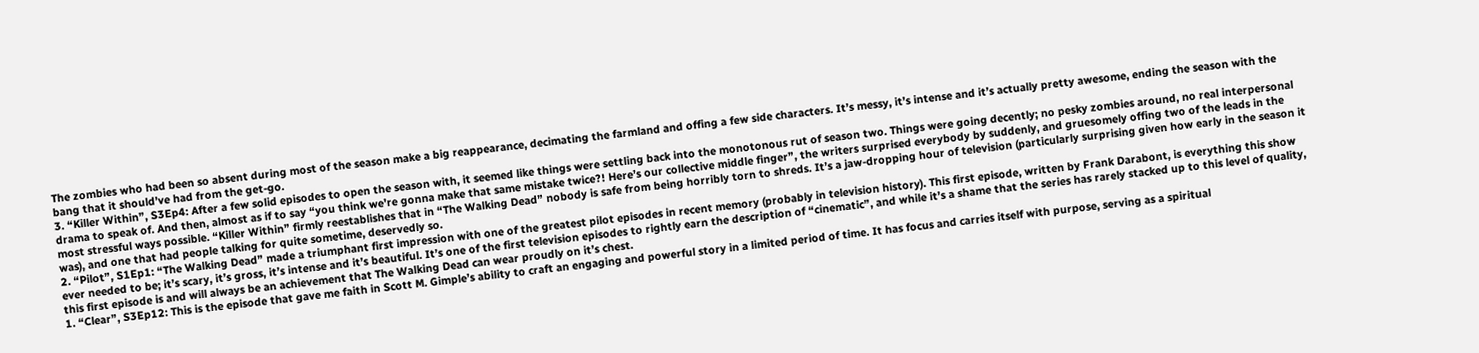The zombies who had been so absent during most of the season make a big reappearance, decimating the farmland and offing a few side characters. It’s messy, it’s intense and it’s actually pretty awesome, ending the season with the bang that it should’ve had from the get-go.
3. “Killer Within”, S3Ep4: After a few solid episodes to open the season with, it seemed like things were settling back into the monotonous rut of season two. Things were going decently; no pesky zombies around, no real interpersonal drama to speak of. And then, almost as if to say “you think we’re gonna make that same mistake twice?! Here’s our collective middle finger”, the writers surprised everybody by suddenly, and gruesomely offing two of the leads in the most stressful ways possible. “Killer Within” firmly reestablishes that in “The Walking Dead” nobody is safe from being horribly torn to shreds. It’s a jaw-dropping hour of television (particularly surprising given how early in the season it was), and one that had people talking for quite sometime, deservedly so.
2. “Pilot”, S1Ep1: “The Walking Dead” made a triumphant first impression with one of the greatest pilot episodes in recent memory (probably in television history). This first episode, written by Frank Darabont, is everything this show ever needed to be; it’s scary, it’s gross, it’s intense and it’s beautiful. It’s one of the first television episodes to rightly earn the description of “cinematic”, and while it’s a shame that the series has rarely stacked up to this level of quality, this first episode is and will always be an achievement that The Walking Dead can wear proudly on it’s chest.
1. “Clear”, S3Ep12: This is the episode that gave me faith in Scott M. Gimple’s ability to craft an engaging and powerful story in a limited period of time. It has focus and carries itself with purpose, serving as a spiritual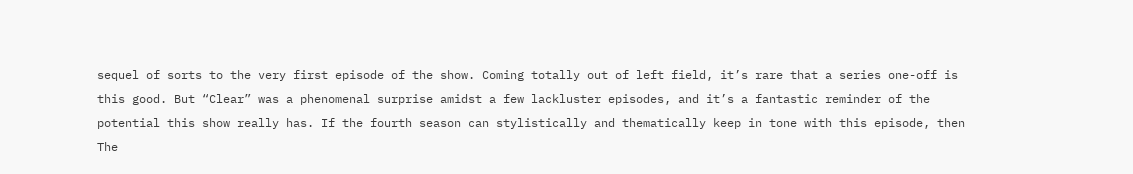sequel of sorts to the very first episode of the show. Coming totally out of left field, it’s rare that a series one-off is this good. But “Clear” was a phenomenal surprise amidst a few lackluster episodes, and it’s a fantastic reminder of the potential this show really has. If the fourth season can stylistically and thematically keep in tone with this episode, then The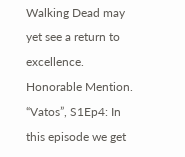Walking Dead may yet see a return to excellence.
Honorable Mention. “Vatos”, S1Ep4: In this episode we get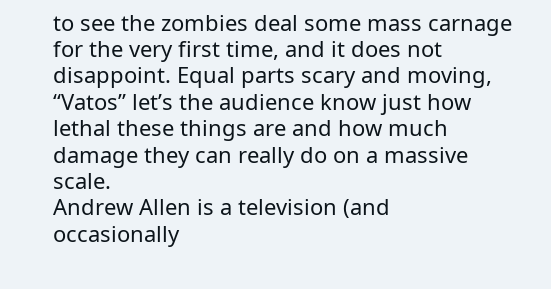to see the zombies deal some mass carnage for the very first time, and it does not disappoint. Equal parts scary and moving, “Vatos” let’s the audience know just how lethal these things are and how much damage they can really do on a massive scale.
Andrew Allen is a television (and occasionally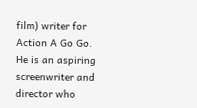film) writer for Action A Go Go. He is an aspiring screenwriter and director who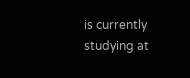is currently studying at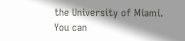the University of Miami. You can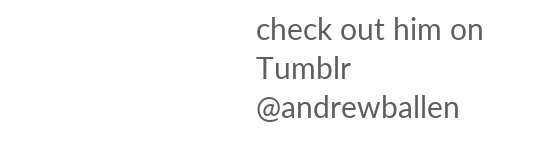check out him on Tumblr @andrewballen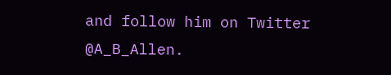and follow him on Twitter @A_B_Allen.